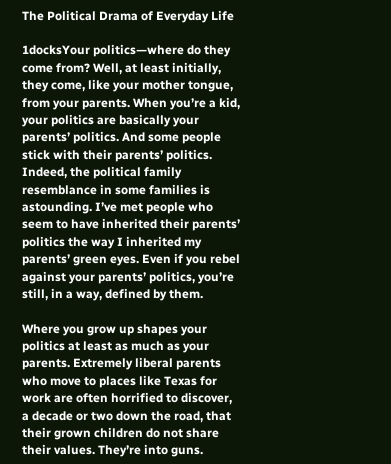The Political Drama of Everyday Life

1docksYour politics—where do they come from? Well, at least initially, they come, like your mother tongue, from your parents. When you’re a kid, your politics are basically your parents’ politics. And some people stick with their parents’ politics. Indeed, the political family resemblance in some families is astounding. I’ve met people who seem to have inherited their parents’ politics the way I inherited my parents’ green eyes. Even if you rebel against your parents’ politics, you’re still, in a way, defined by them.

Where you grow up shapes your politics at least as much as your parents. Extremely liberal parents who move to places like Texas for work are often horrified to discover, a decade or two down the road, that their grown children do not share their values. They’re into guns.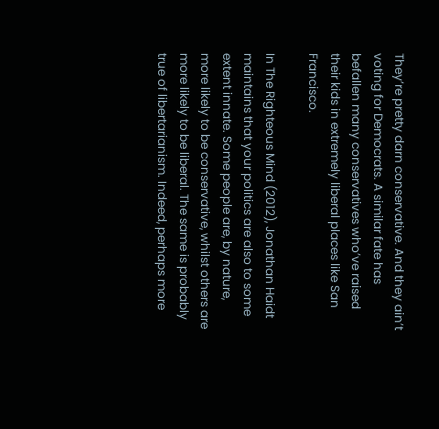They’re pretty darn conservative. And they ain’t voting for Democrats. A similar fate has befallen many conservatives who’ve raised their kids in extremely liberal places like San Francisco.

In The Righteous Mind (2012), Jonathan Haidt maintains that your politics are also to some extent innate. Some people are, by nature, more likely to be conservative, whilst others are more likely to be liberal. The same is probably true of libertarianism. Indeed, perhaps more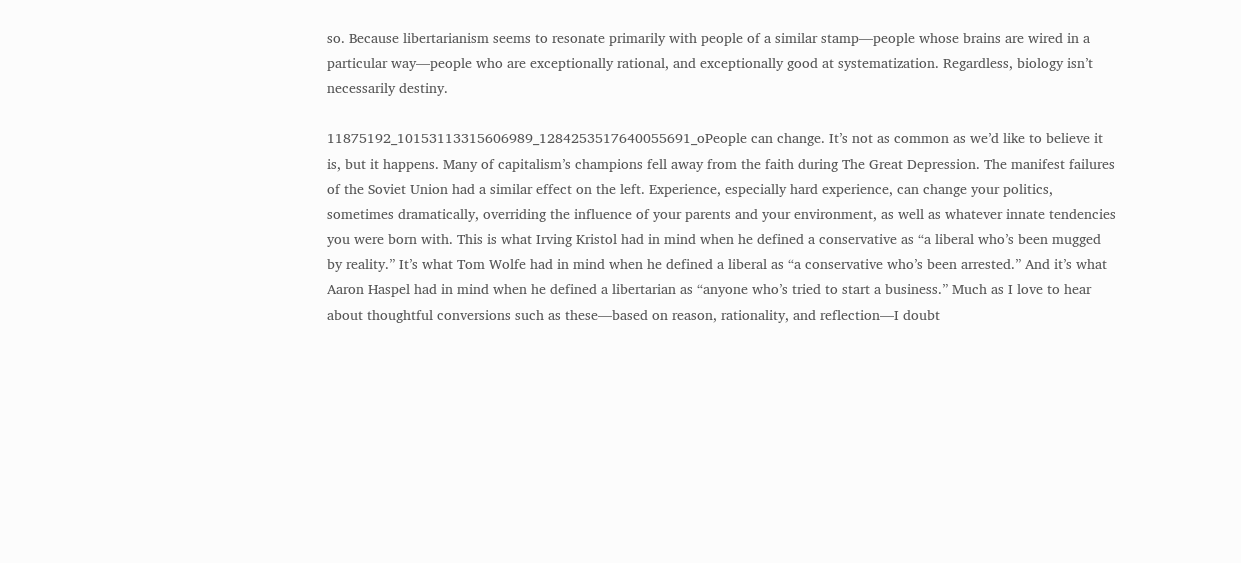so. Because libertarianism seems to resonate primarily with people of a similar stamp—people whose brains are wired in a particular way—people who are exceptionally rational, and exceptionally good at systematization. Regardless, biology isn’t necessarily destiny.

11875192_10153113315606989_1284253517640055691_oPeople can change. It’s not as common as we’d like to believe it is, but it happens. Many of capitalism’s champions fell away from the faith during The Great Depression. The manifest failures of the Soviet Union had a similar effect on the left. Experience, especially hard experience, can change your politics, sometimes dramatically, overriding the influence of your parents and your environment, as well as whatever innate tendencies you were born with. This is what Irving Kristol had in mind when he defined a conservative as “a liberal who’s been mugged by reality.” It’s what Tom Wolfe had in mind when he defined a liberal as “a conservative who’s been arrested.” And it’s what Aaron Haspel had in mind when he defined a libertarian as “anyone who’s tried to start a business.” Much as I love to hear about thoughtful conversions such as these—based on reason, rationality, and reflection—I doubt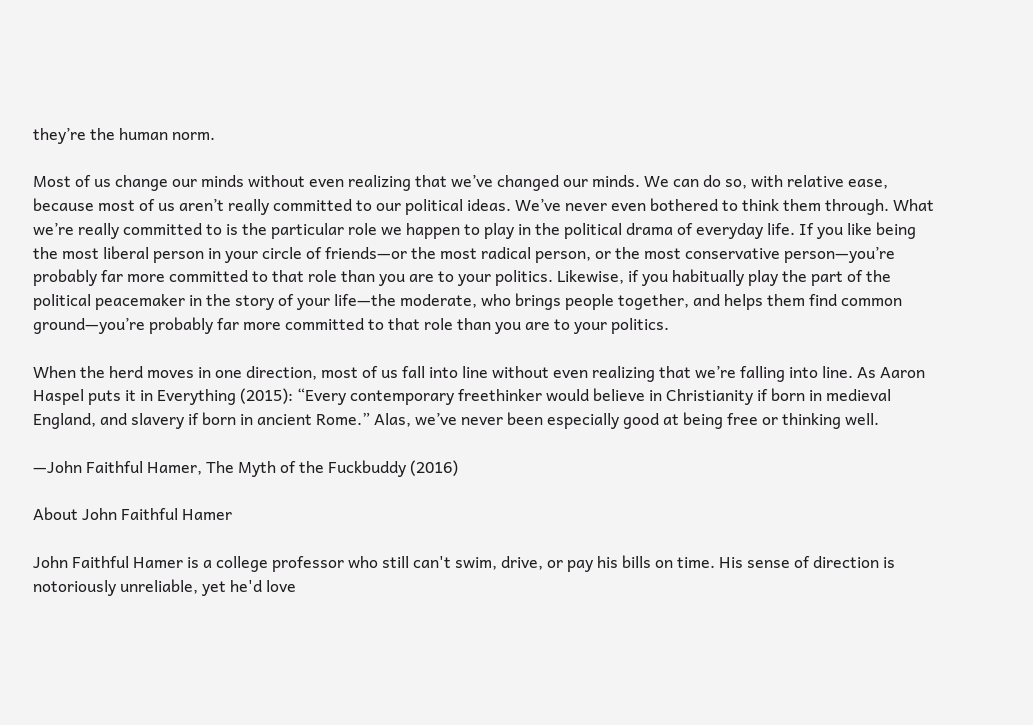they’re the human norm.

Most of us change our minds without even realizing that we’ve changed our minds. We can do so, with relative ease, because most of us aren’t really committed to our political ideas. We’ve never even bothered to think them through. What we’re really committed to is the particular role we happen to play in the political drama of everyday life. If you like being the most liberal person in your circle of friends—or the most radical person, or the most conservative person—you’re probably far more committed to that role than you are to your politics. Likewise, if you habitually play the part of the political peacemaker in the story of your life—the moderate, who brings people together, and helps them find common ground—you’re probably far more committed to that role than you are to your politics.

When the herd moves in one direction, most of us fall into line without even realizing that we’re falling into line. As Aaron Haspel puts it in Everything (2015): “Every contemporary freethinker would believe in Christianity if born in medieval England, and slavery if born in ancient Rome.” Alas, we’ve never been especially good at being free or thinking well.

—John Faithful Hamer, The Myth of the Fuckbuddy (2016)

About John Faithful Hamer

John Faithful Hamer is a college professor who still can't swim, drive, or pay his bills on time. His sense of direction is notoriously unreliable, yet he'd love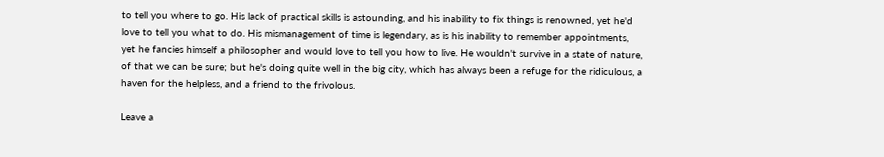to tell you where to go. His lack of practical skills is astounding, and his inability to fix things is renowned, yet he'd love to tell you what to do. His mismanagement of time is legendary, as is his inability to remember appointments, yet he fancies himself a philosopher and would love to tell you how to live. He wouldn't survive in a state of nature, of that we can be sure; but he's doing quite well in the big city, which has always been a refuge for the ridiculous, a haven for the helpless, and a friend to the frivolous.

Leave a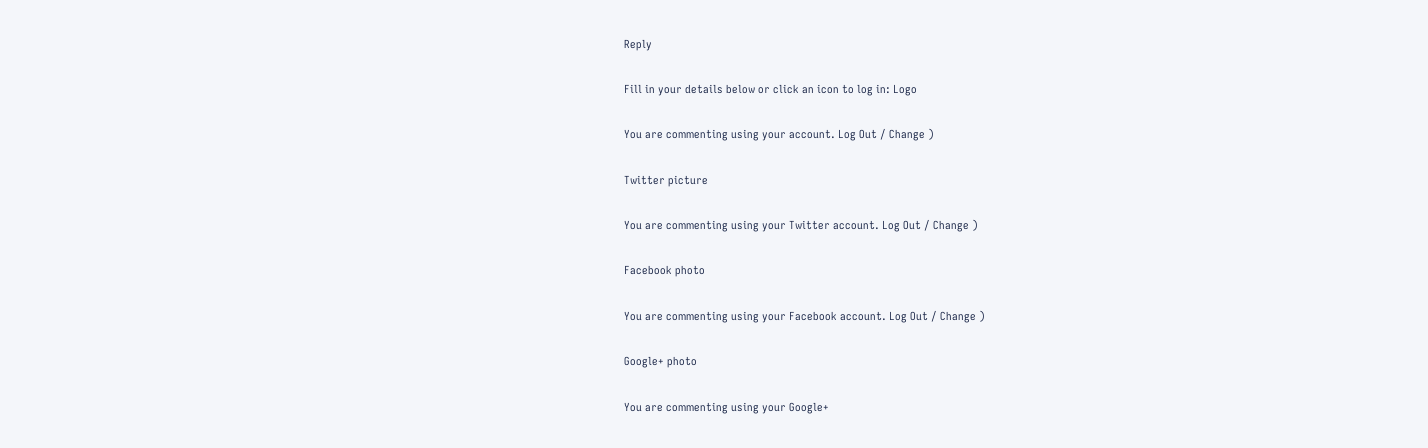Reply

Fill in your details below or click an icon to log in: Logo

You are commenting using your account. Log Out / Change )

Twitter picture

You are commenting using your Twitter account. Log Out / Change )

Facebook photo

You are commenting using your Facebook account. Log Out / Change )

Google+ photo

You are commenting using your Google+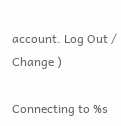account. Log Out / Change )

Connecting to %s